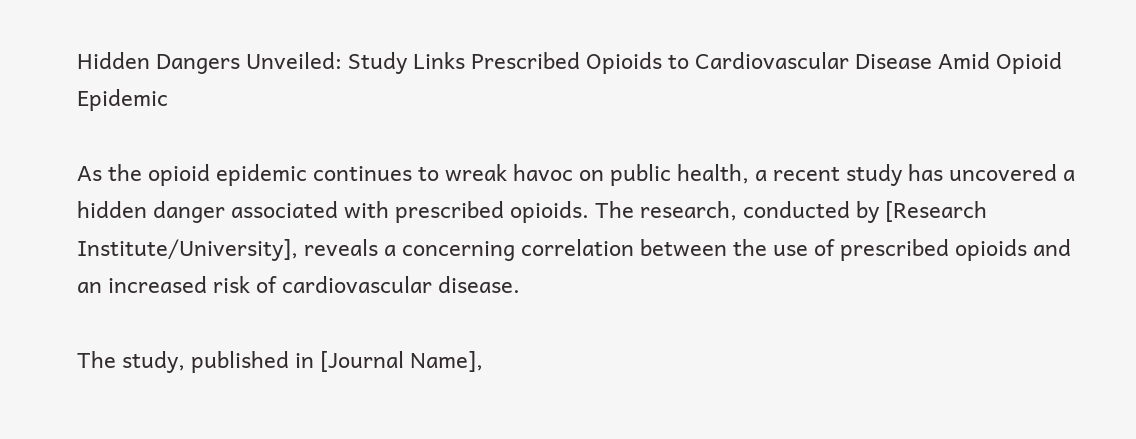Hidden Dangers Unveiled: Study Links Prescribed Opioids to Cardiovascular Disease Amid Opioid Epidemic

As the opioid epidemic continues to wreak havoc on public health, a recent study has uncovered a hidden danger associated with prescribed opioids. The research, conducted by [Research Institute/University], reveals a concerning correlation between the use of prescribed opioids and an increased risk of cardiovascular disease.

The study, published in [Journal Name],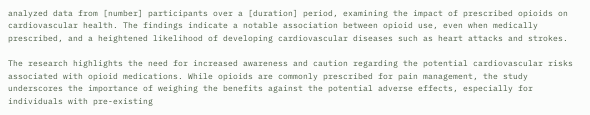analyzed data from [number] participants over a [duration] period, examining the impact of prescribed opioids on cardiovascular health. The findings indicate a notable association between opioid use, even when medically prescribed, and a heightened likelihood of developing cardiovascular diseases such as heart attacks and strokes.

The research highlights the need for increased awareness and caution regarding the potential cardiovascular risks associated with opioid medications. While opioids are commonly prescribed for pain management, the study underscores the importance of weighing the benefits against the potential adverse effects, especially for individuals with pre-existing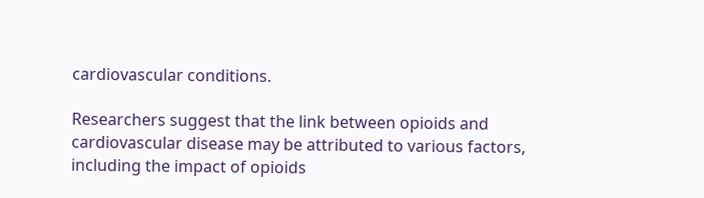cardiovascular conditions.

Researchers suggest that the link between opioids and cardiovascular disease may be attributed to various factors, including the impact of opioids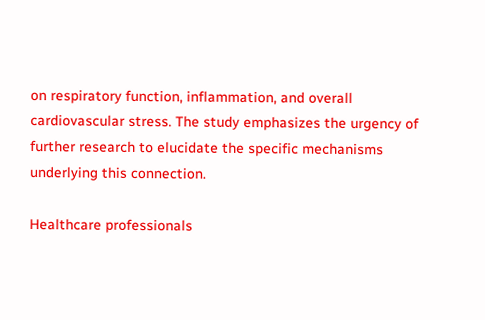on respiratory function, inflammation, and overall cardiovascular stress. The study emphasizes the urgency of further research to elucidate the specific mechanisms underlying this connection.

Healthcare professionals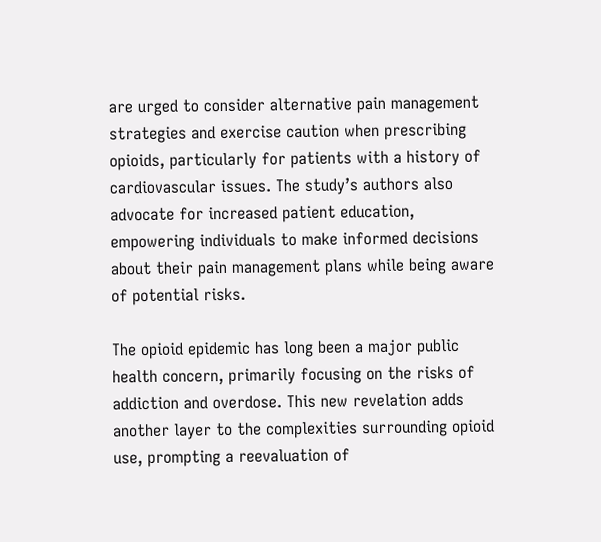are urged to consider alternative pain management strategies and exercise caution when prescribing opioids, particularly for patients with a history of cardiovascular issues. The study’s authors also advocate for increased patient education, empowering individuals to make informed decisions about their pain management plans while being aware of potential risks.

The opioid epidemic has long been a major public health concern, primarily focusing on the risks of addiction and overdose. This new revelation adds another layer to the complexities surrounding opioid use, prompting a reevaluation of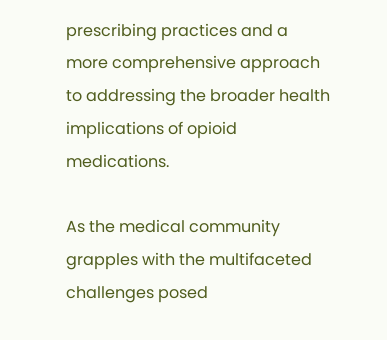prescribing practices and a more comprehensive approach to addressing the broader health implications of opioid medications.

As the medical community grapples with the multifaceted challenges posed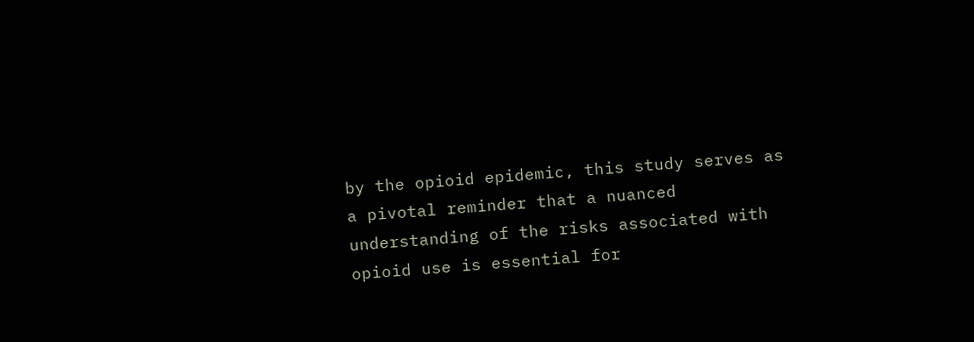by the opioid epidemic, this study serves as a pivotal reminder that a nuanced understanding of the risks associated with opioid use is essential for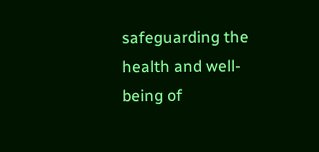safeguarding the health and well-being of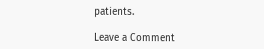patients.

Leave a Comment